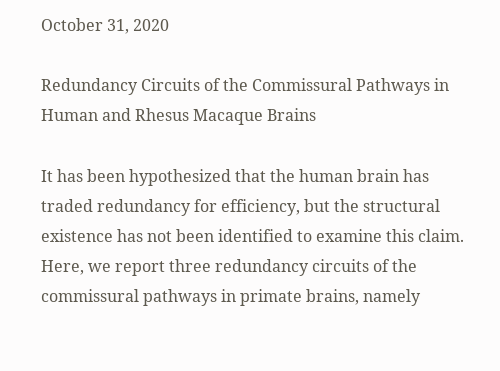October 31, 2020

Redundancy Circuits of the Commissural Pathways in Human and Rhesus Macaque Brains

It has been hypothesized that the human brain has traded redundancy for efficiency, but the structural existence has not been identified to examine this claim. Here, we report three redundancy circuits of the commissural pathways in primate brains, namely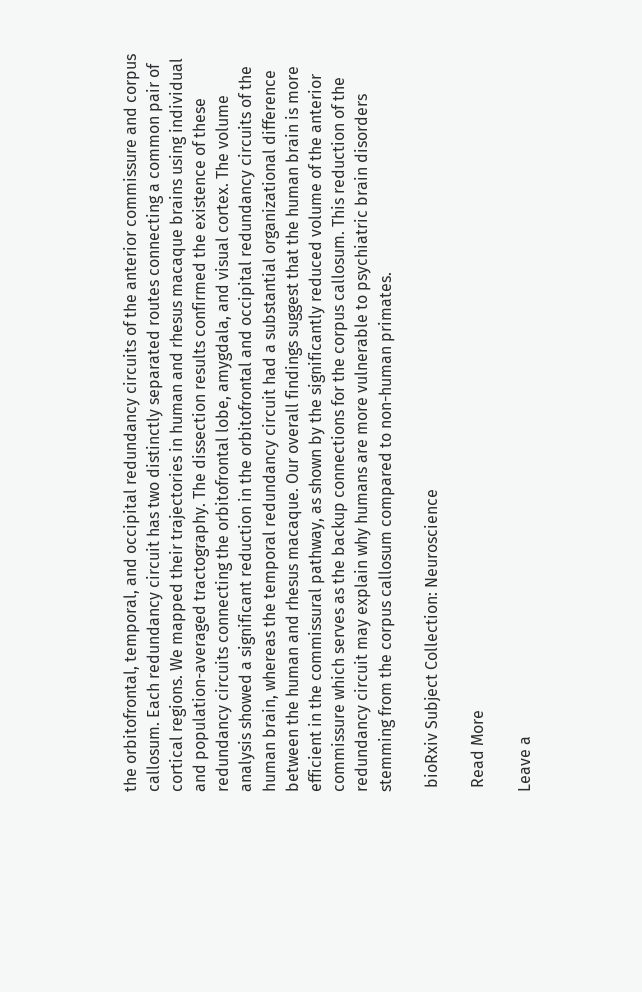the orbitofrontal, temporal, and occipital redundancy circuits of the anterior commissure and corpus callosum. Each redundancy circuit has two distinctly separated routes connecting a common pair of cortical regions. We mapped their trajectories in human and rhesus macaque brains using individual and population-averaged tractography. The dissection results confirmed the existence of these redundancy circuits connecting the orbitofrontal lobe, amygdala, and visual cortex. The volume analysis showed a significant reduction in the orbitofrontal and occipital redundancy circuits of the human brain, whereas the temporal redundancy circuit had a substantial organizational difference between the human and rhesus macaque. Our overall findings suggest that the human brain is more efficient in the commissural pathway, as shown by the significantly reduced volume of the anterior commissure which serves as the backup connections for the corpus callosum. This reduction of the redundancy circuit may explain why humans are more vulnerable to psychiatric brain disorders stemming from the corpus callosum compared to non-human primates.

 bioRxiv Subject Collection: Neuroscience

 Read More

Leave a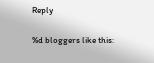Reply

%d bloggers like this: